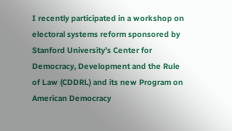I recently participated in a workshop on electoral systems reform sponsored by Stanford University’s Center for Democracy, Development and the Rule of Law (CDDRL) and its new Program on American Democracy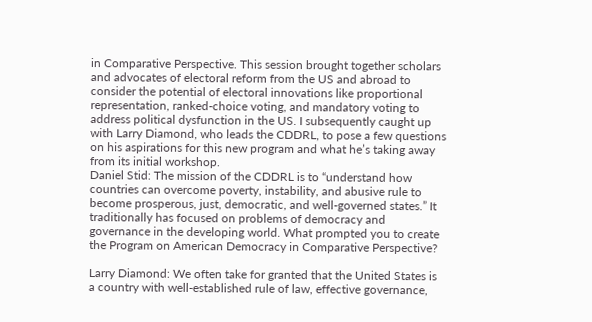in Comparative Perspective. This session brought together scholars and advocates of electoral reform from the US and abroad to consider the potential of electoral innovations like proportional representation, ranked-choice voting, and mandatory voting to address political dysfunction in the US. I subsequently caught up with Larry Diamond, who leads the CDDRL, to pose a few questions on his aspirations for this new program and what he’s taking away from its initial workshop.
Daniel Stid: The mission of the CDDRL is to “understand how countries can overcome poverty, instability, and abusive rule to become prosperous, just, democratic, and well-governed states.” It traditionally has focused on problems of democracy and governance in the developing world. What prompted you to create the Program on American Democracy in Comparative Perspective?

Larry Diamond: We often take for granted that the United States is a country with well-established rule of law, effective governance,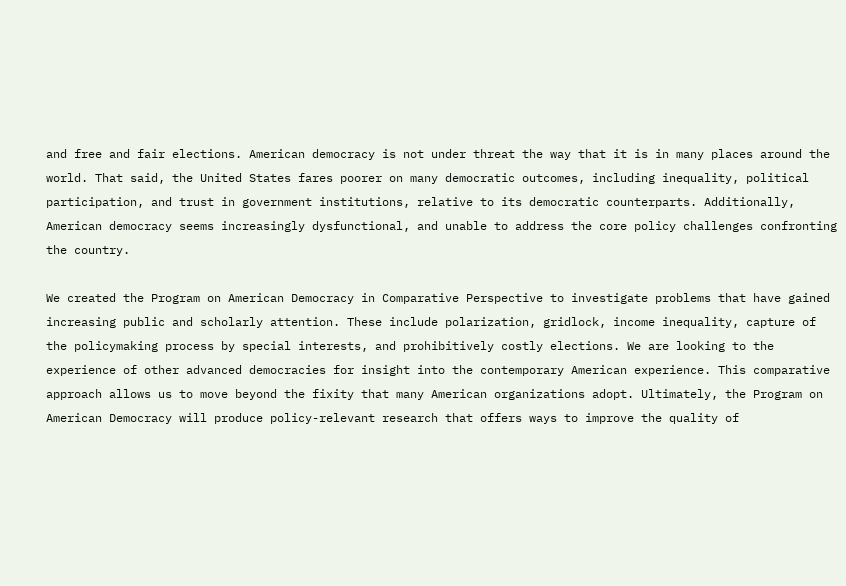and free and fair elections. American democracy is not under threat the way that it is in many places around the world. That said, the United States fares poorer on many democratic outcomes, including inequality, political participation, and trust in government institutions, relative to its democratic counterparts. Additionally, American democracy seems increasingly dysfunctional, and unable to address the core policy challenges confronting the country.

We created the Program on American Democracy in Comparative Perspective to investigate problems that have gained increasing public and scholarly attention. These include polarization, gridlock, income inequality, capture of the policymaking process by special interests, and prohibitively costly elections. We are looking to the experience of other advanced democracies for insight into the contemporary American experience. This comparative approach allows us to move beyond the fixity that many American organizations adopt. Ultimately, the Program on American Democracy will produce policy-relevant research that offers ways to improve the quality of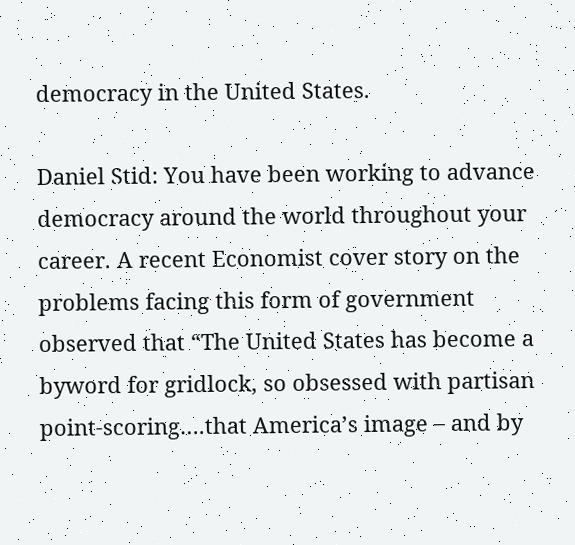democracy in the United States.

Daniel Stid: You have been working to advance democracy around the world throughout your career. A recent Economist cover story on the problems facing this form of government observed that “The United States has become a byword for gridlock, so obsessed with partisan point-scoring….that America’s image – and by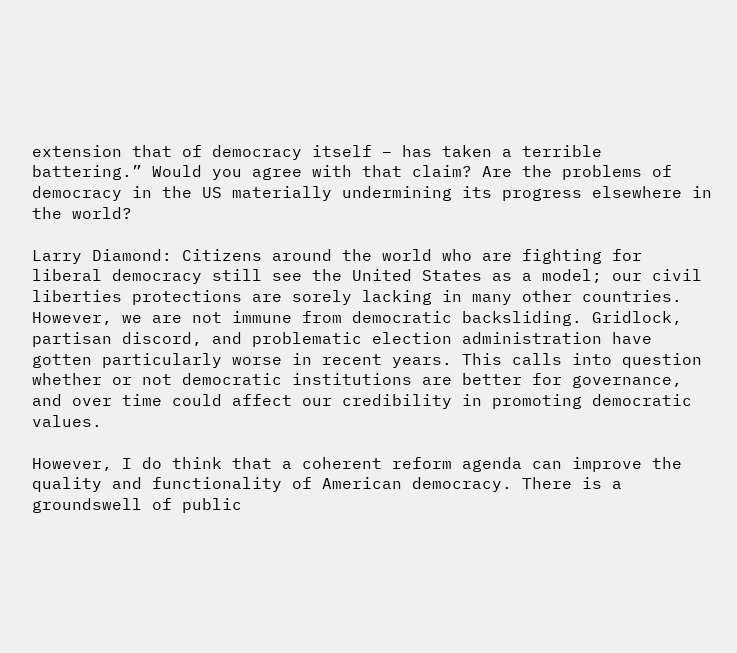extension that of democracy itself – has taken a terrible battering.” Would you agree with that claim? Are the problems of democracy in the US materially undermining its progress elsewhere in the world?

Larry Diamond: Citizens around the world who are fighting for liberal democracy still see the United States as a model; our civil liberties protections are sorely lacking in many other countries. However, we are not immune from democratic backsliding. Gridlock, partisan discord, and problematic election administration have gotten particularly worse in recent years. This calls into question whether or not democratic institutions are better for governance, and over time could affect our credibility in promoting democratic values.

However, I do think that a coherent reform agenda can improve the quality and functionality of American democracy. There is a groundswell of public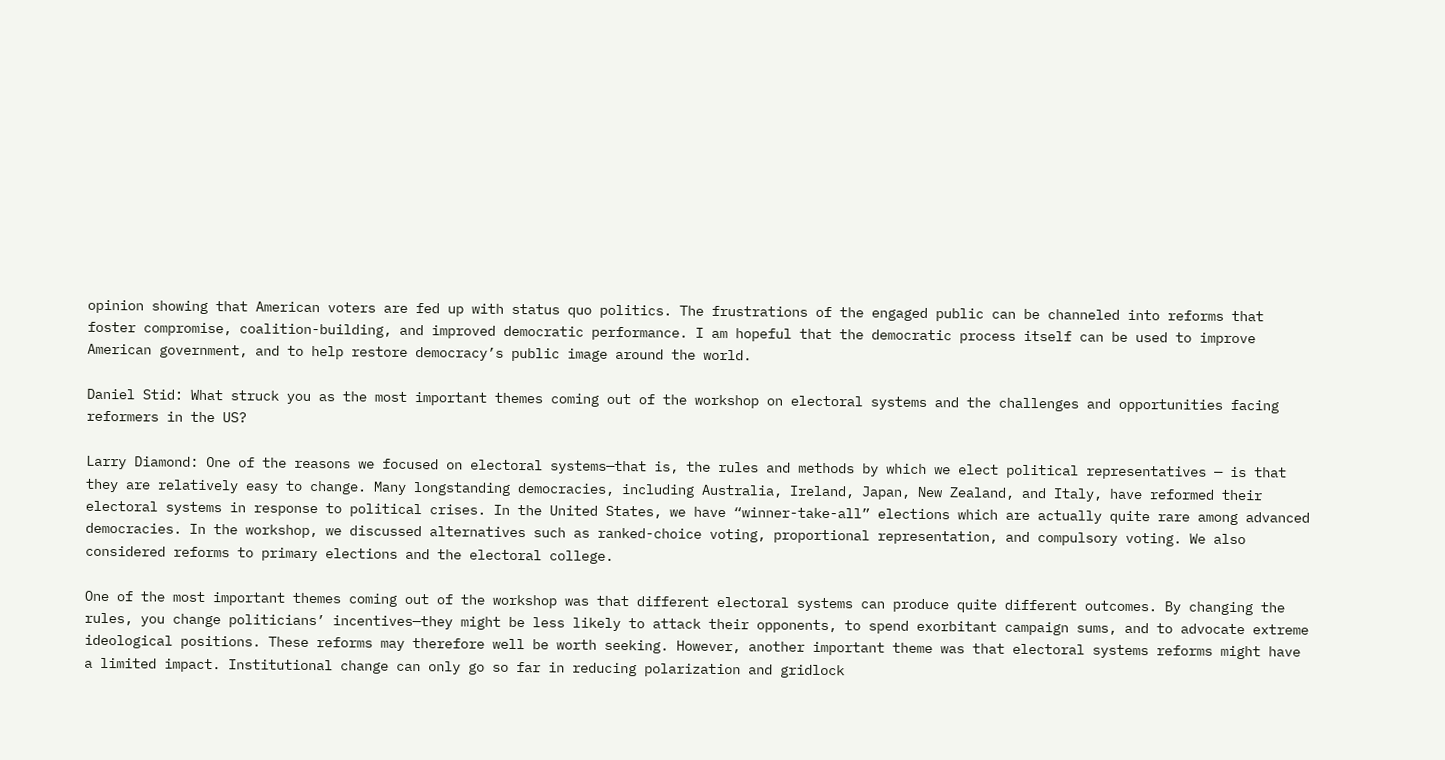opinion showing that American voters are fed up with status quo politics. The frustrations of the engaged public can be channeled into reforms that foster compromise, coalition-building, and improved democratic performance. I am hopeful that the democratic process itself can be used to improve American government, and to help restore democracy’s public image around the world.

Daniel Stid: What struck you as the most important themes coming out of the workshop on electoral systems and the challenges and opportunities facing reformers in the US?

Larry Diamond: One of the reasons we focused on electoral systems—that is, the rules and methods by which we elect political representatives — is that they are relatively easy to change. Many longstanding democracies, including Australia, Ireland, Japan, New Zealand, and Italy, have reformed their electoral systems in response to political crises. In the United States, we have “winner-take-all” elections which are actually quite rare among advanced democracies. In the workshop, we discussed alternatives such as ranked-choice voting, proportional representation, and compulsory voting. We also considered reforms to primary elections and the electoral college.

One of the most important themes coming out of the workshop was that different electoral systems can produce quite different outcomes. By changing the rules, you change politicians’ incentives—they might be less likely to attack their opponents, to spend exorbitant campaign sums, and to advocate extreme ideological positions. These reforms may therefore well be worth seeking. However, another important theme was that electoral systems reforms might have a limited impact. Institutional change can only go so far in reducing polarization and gridlock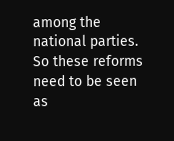among the national parties. So these reforms need to be seen as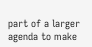part of a larger agenda to make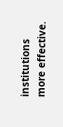institutions more effective.